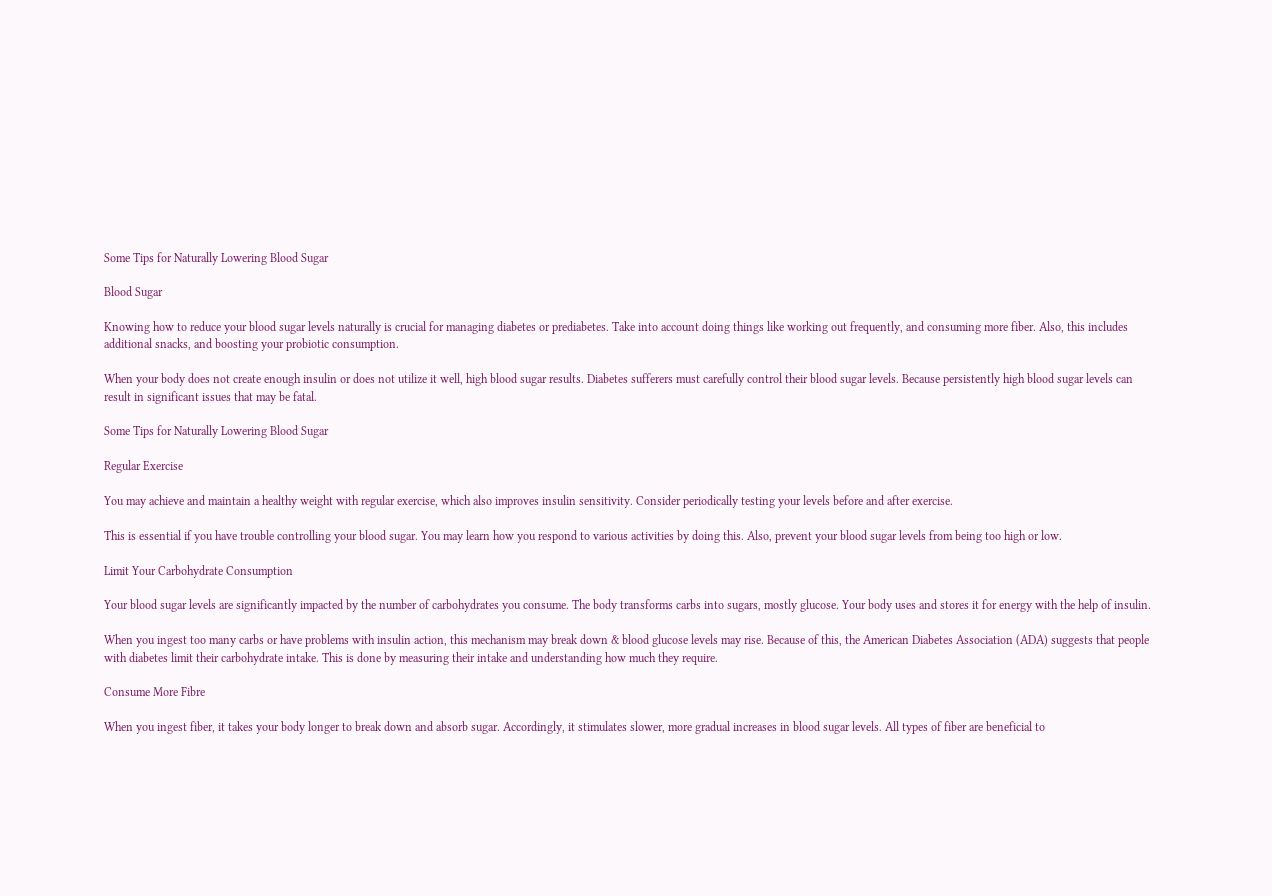Some Tips for Naturally Lowering Blood Sugar

Blood Sugar

Knowing how to reduce your blood sugar levels naturally is crucial for managing diabetes or prediabetes. Take into account doing things like working out frequently, and consuming more fiber. Also, this includes additional snacks, and boosting your probiotic consumption.

When your body does not create enough insulin or does not utilize it well, high blood sugar results. Diabetes sufferers must carefully control their blood sugar levels. Because persistently high blood sugar levels can result in significant issues that may be fatal.

Some Tips for Naturally Lowering Blood Sugar

Regular Exercise

You may achieve and maintain a healthy weight with regular exercise, which also improves insulin sensitivity. Consider periodically testing your levels before and after exercise.

This is essential if you have trouble controlling your blood sugar. You may learn how you respond to various activities by doing this. Also, prevent your blood sugar levels from being too high or low.

Limit Your Carbohydrate Consumption

Your blood sugar levels are significantly impacted by the number of carbohydrates you consume. The body transforms carbs into sugars, mostly glucose. Your body uses and stores it for energy with the help of insulin.

When you ingest too many carbs or have problems with insulin action, this mechanism may break down & blood glucose levels may rise. Because of this, the American Diabetes Association (ADA) suggests that people with diabetes limit their carbohydrate intake. This is done by measuring their intake and understanding how much they require.

Consume More Fibre

When you ingest fiber, it takes your body longer to break down and absorb sugar. Accordingly, it stimulates slower, more gradual increases in blood sugar levels. All types of fiber are beneficial to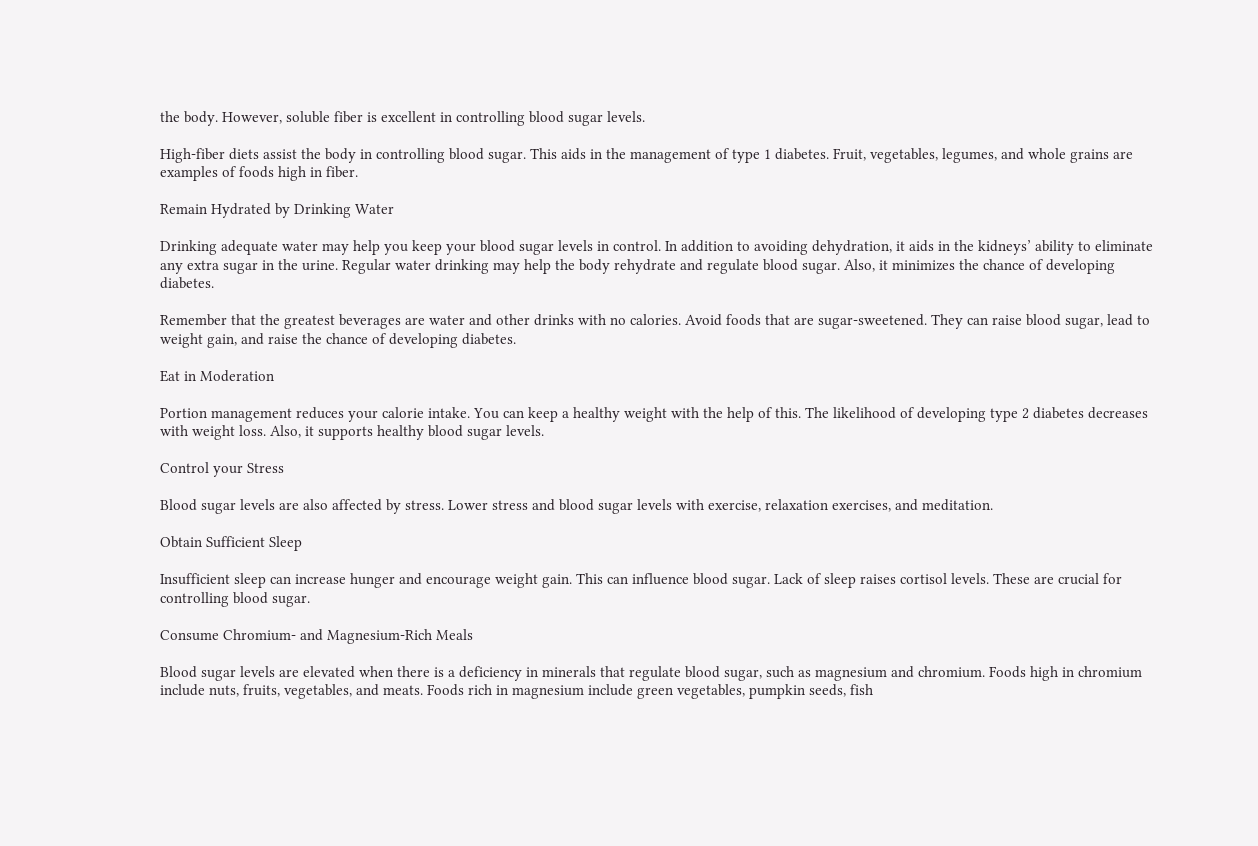the body. However, soluble fiber is excellent in controlling blood sugar levels.

High-fiber diets assist the body in controlling blood sugar. This aids in the management of type 1 diabetes. Fruit, vegetables, legumes, and whole grains are examples of foods high in fiber.

Remain Hydrated by Drinking Water

Drinking adequate water may help you keep your blood sugar levels in control. In addition to avoiding dehydration, it aids in the kidneys’ ability to eliminate any extra sugar in the urine. Regular water drinking may help the body rehydrate and regulate blood sugar. Also, it minimizes the chance of developing diabetes.

Remember that the greatest beverages are water and other drinks with no calories. Avoid foods that are sugar-sweetened. They can raise blood sugar, lead to weight gain, and raise the chance of developing diabetes.

Eat in Moderation

Portion management reduces your calorie intake. You can keep a healthy weight with the help of this. The likelihood of developing type 2 diabetes decreases with weight loss. Also, it supports healthy blood sugar levels.

Control your Stress

Blood sugar levels are also affected by stress. Lower stress and blood sugar levels with exercise, relaxation exercises, and meditation.

Obtain Sufficient Sleep

Insufficient sleep can increase hunger and encourage weight gain. This can influence blood sugar. Lack of sleep raises cortisol levels. These are crucial for controlling blood sugar.

Consume Chromium- and Magnesium-Rich Meals

Blood sugar levels are elevated when there is a deficiency in minerals that regulate blood sugar, such as magnesium and chromium. Foods high in chromium include nuts, fruits, vegetables, and meats. Foods rich in magnesium include green vegetables, pumpkin seeds, fish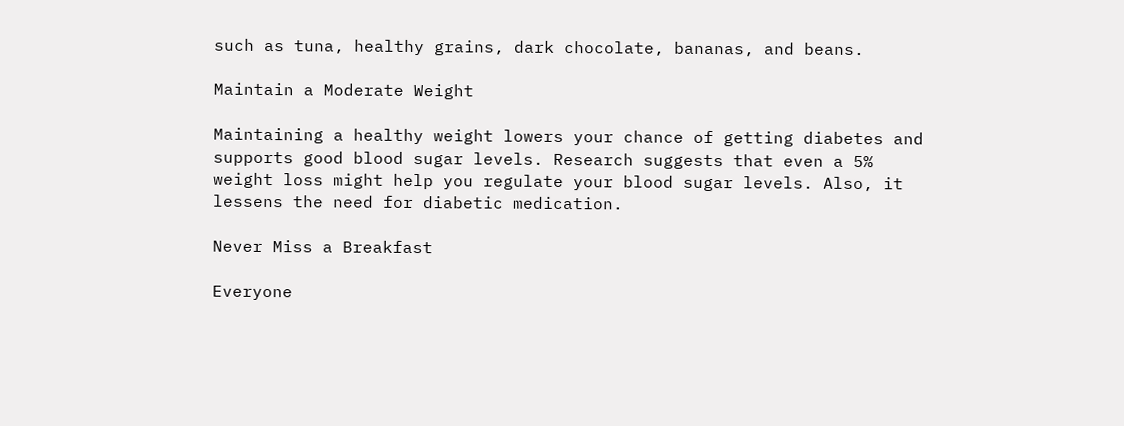such as tuna, healthy grains, dark chocolate, bananas, and beans.

Maintain a Moderate Weight

Maintaining a healthy weight lowers your chance of getting diabetes and supports good blood sugar levels. Research suggests that even a 5% weight loss might help you regulate your blood sugar levels. Also, it lessens the need for diabetic medication.

Never Miss a Breakfast

Everyone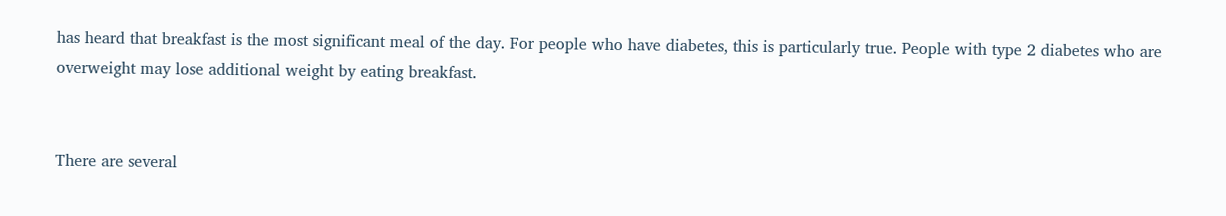has heard that breakfast is the most significant meal of the day. For people who have diabetes, this is particularly true. People with type 2 diabetes who are overweight may lose additional weight by eating breakfast.


There are several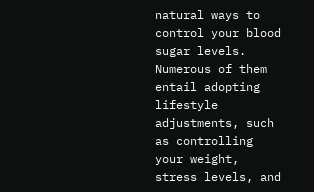natural ways to control your blood sugar levels. Numerous of them entail adopting lifestyle adjustments, such as controlling your weight, stress levels, and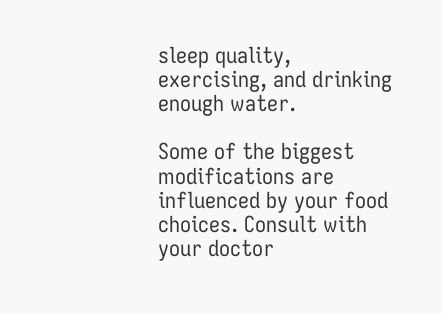sleep quality, exercising, and drinking enough water.

Some of the biggest modifications are influenced by your food choices. Consult with your doctor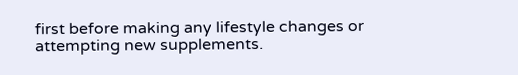first before making any lifestyle changes or attempting new supplements.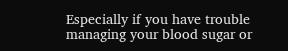Especially if you have trouble managing your blood sugar or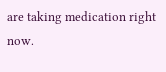are taking medication right now.